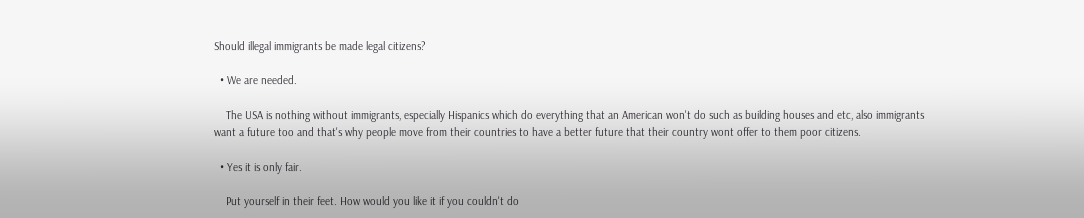Should illegal immigrants be made legal citizens?

  • We are needed.

    The USA is nothing without immigrants, especially Hispanics which do everything that an American won't do such as building houses and etc, also immigrants want a future too and that's why people move from their countries to have a better future that their country wont offer to them poor citizens.

  • Yes it is only fair.

    Put yourself in their feet. How would you like it if you couldn't do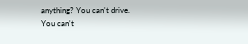anything? You can't drive. You can't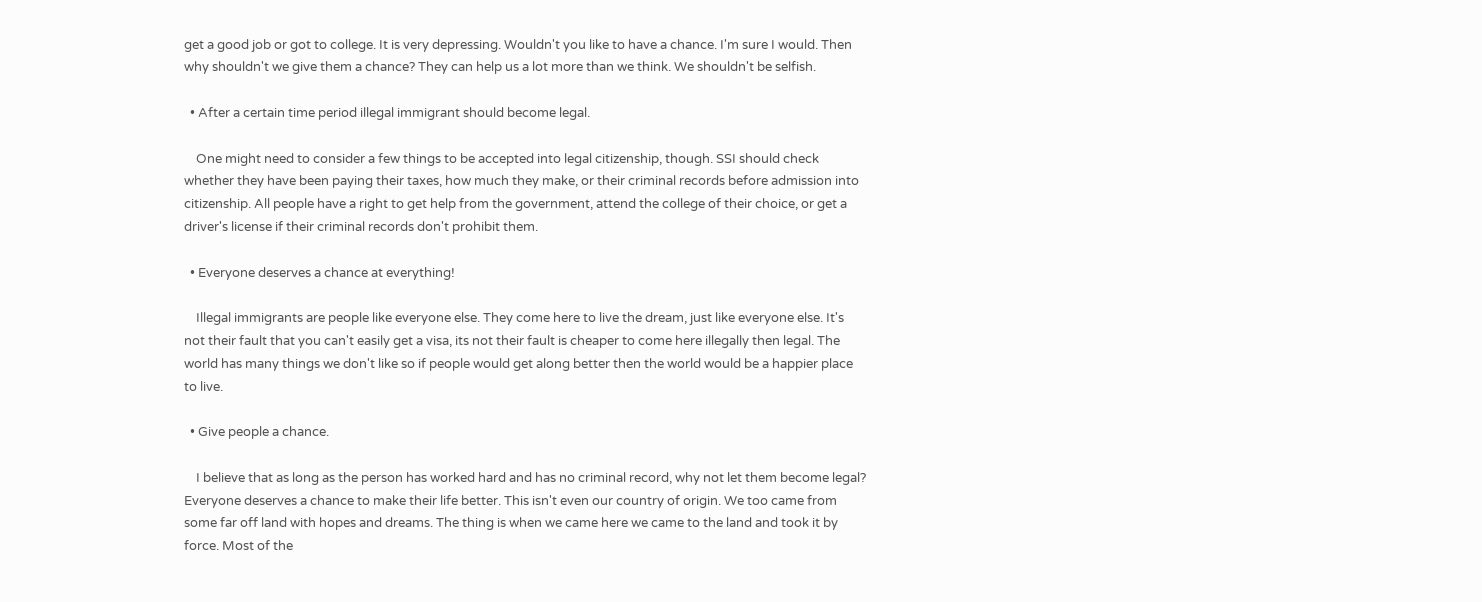get a good job or got to college. It is very depressing. Wouldn't you like to have a chance. I'm sure I would. Then why shouldn't we give them a chance? They can help us a lot more than we think. We shouldn't be selfish.

  • After a certain time period illegal immigrant should become legal.

    One might need to consider a few things to be accepted into legal citizenship, though. SSI should check whether they have been paying their taxes, how much they make, or their criminal records before admission into citizenship. All people have a right to get help from the government, attend the college of their choice, or get a driver's license if their criminal records don't prohibit them.

  • Everyone deserves a chance at everything!

    Illegal immigrants are people like everyone else. They come here to live the dream, just like everyone else. It's not their fault that you can't easily get a visa, its not their fault is cheaper to come here illegally then legal. The world has many things we don't like so if people would get along better then the world would be a happier place to live.

  • Give people a chance.

    I believe that as long as the person has worked hard and has no criminal record, why not let them become legal? Everyone deserves a chance to make their life better. This isn't even our country of origin. We too came from some far off land with hopes and dreams. The thing is when we came here we came to the land and took it by force. Most of the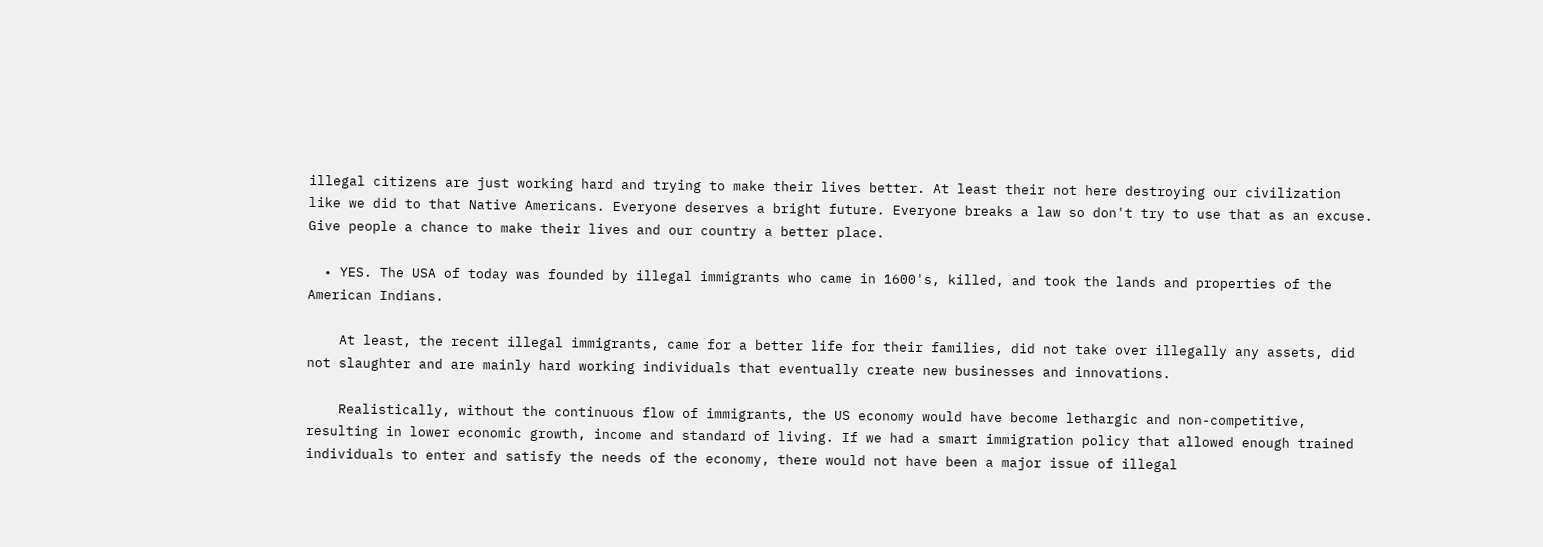illegal citizens are just working hard and trying to make their lives better. At least their not here destroying our civilization like we did to that Native Americans. Everyone deserves a bright future. Everyone breaks a law so don't try to use that as an excuse. Give people a chance to make their lives and our country a better place.

  • YES. The USA of today was founded by illegal immigrants who came in 1600's, killed, and took the lands and properties of the American Indians.

    At least, the recent illegal immigrants, came for a better life for their families, did not take over illegally any assets, did not slaughter and are mainly hard working individuals that eventually create new businesses and innovations.

    Realistically, without the continuous flow of immigrants, the US economy would have become lethargic and non-competitive, resulting in lower economic growth, income and standard of living. If we had a smart immigration policy that allowed enough trained individuals to enter and satisfy the needs of the economy, there would not have been a major issue of illegal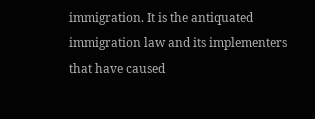immigration. It is the antiquated immigration law and its implementers that have caused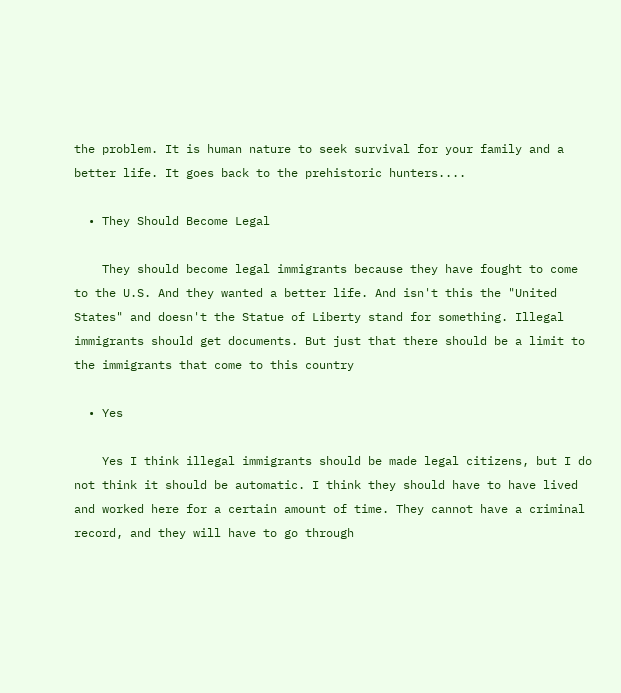the problem. It is human nature to seek survival for your family and a better life. It goes back to the prehistoric hunters....

  • They Should Become Legal

    They should become legal immigrants because they have fought to come to the U.S. And they wanted a better life. And isn't this the "United States" and doesn't the Statue of Liberty stand for something. Illegal immigrants should get documents. But just that there should be a limit to the immigrants that come to this country

  • Yes

    Yes I think illegal immigrants should be made legal citizens, but I do not think it should be automatic. I think they should have to have lived and worked here for a certain amount of time. They cannot have a criminal record, and they will have to go through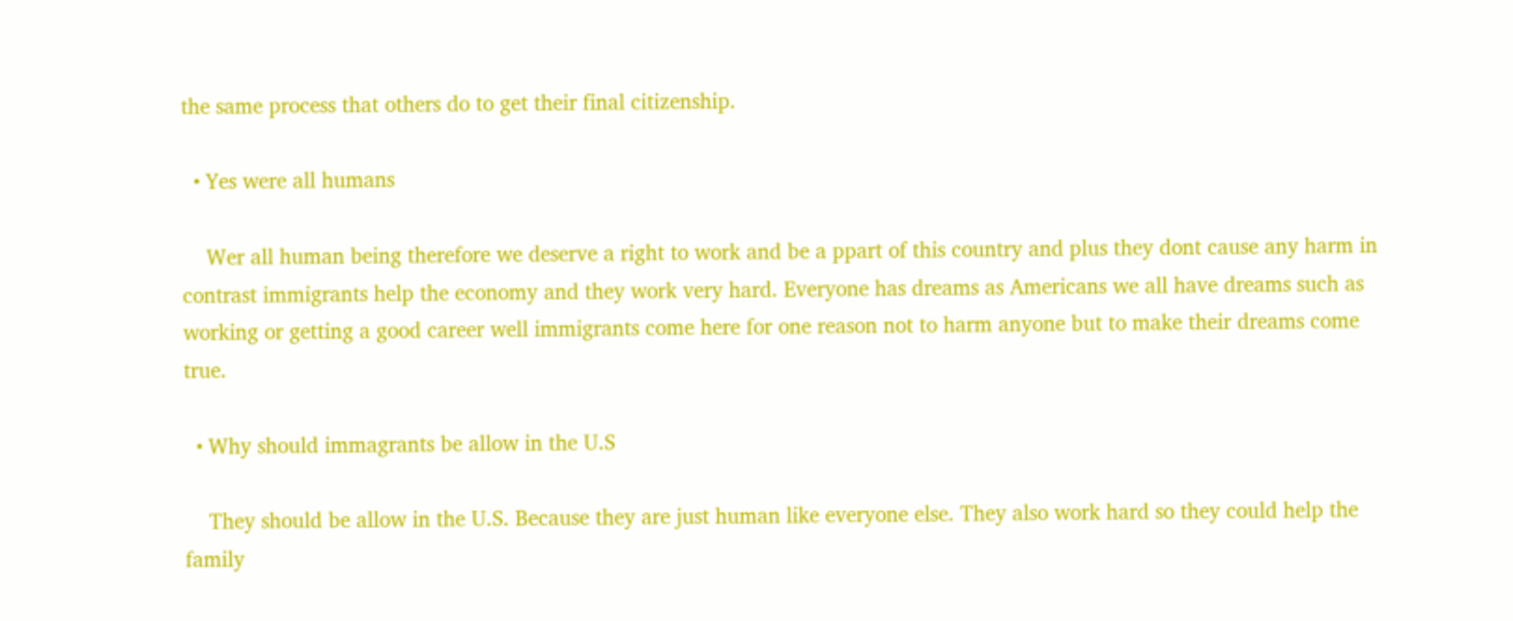the same process that others do to get their final citizenship.

  • Yes were all humans

    Wer all human being therefore we deserve a right to work and be a ppart of this country and plus they dont cause any harm in contrast immigrants help the economy and they work very hard. Everyone has dreams as Americans we all have dreams such as working or getting a good career well immigrants come here for one reason not to harm anyone but to make their dreams come true.

  • Why should immagrants be allow in the U.S

    They should be allow in the U.S. Because they are just human like everyone else. They also work hard so they could help the family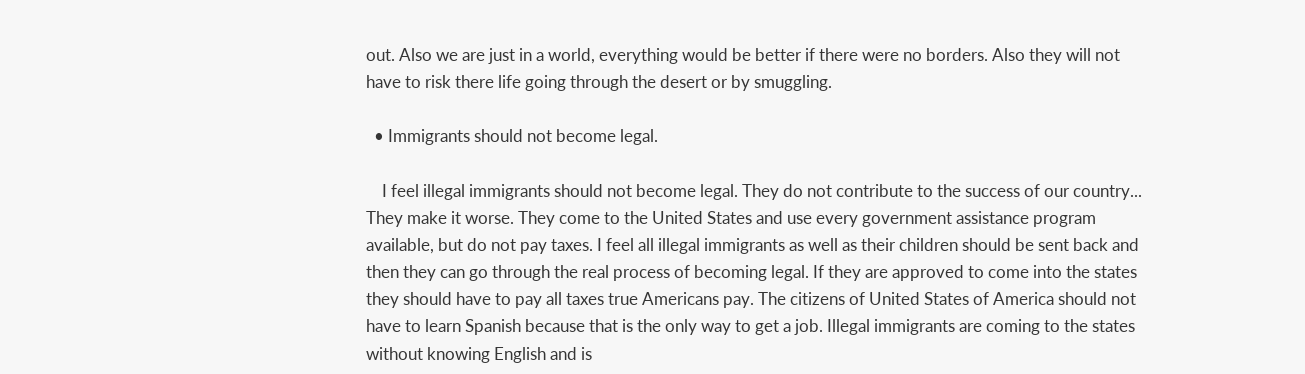out. Also we are just in a world, everything would be better if there were no borders. Also they will not have to risk there life going through the desert or by smuggling.

  • Immigrants should not become legal.

    I feel illegal immigrants should not become legal. They do not contribute to the success of our country... They make it worse. They come to the United States and use every government assistance program available, but do not pay taxes. I feel all illegal immigrants as well as their children should be sent back and then they can go through the real process of becoming legal. If they are approved to come into the states they should have to pay all taxes true Americans pay. The citizens of United States of America should not have to learn Spanish because that is the only way to get a job. Illegal immigrants are coming to the states without knowing English and is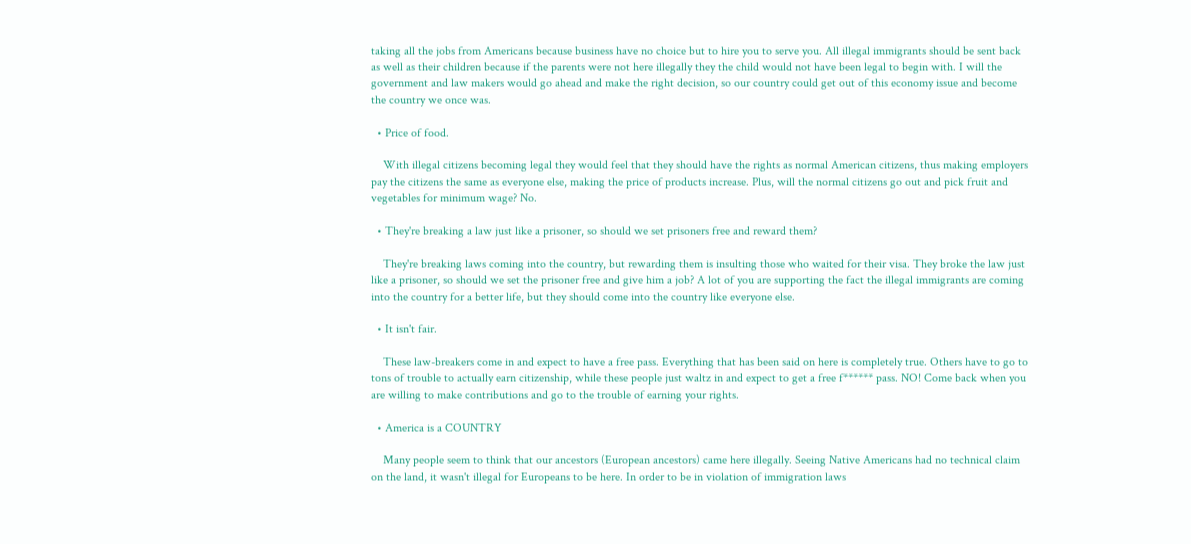taking all the jobs from Americans because business have no choice but to hire you to serve you. All illegal immigrants should be sent back as well as their children because if the parents were not here illegally they the child would not have been legal to begin with. I will the government and law makers would go ahead and make the right decision, so our country could get out of this economy issue and become the country we once was.

  • Price of food.

    With illegal citizens becoming legal they would feel that they should have the rights as normal American citizens, thus making employers pay the citizens the same as everyone else, making the price of products increase. Plus, will the normal citizens go out and pick fruit and vegetables for minimum wage? No.

  • They're breaking a law just like a prisoner, so should we set prisoners free and reward them?

    They're breaking laws coming into the country, but rewarding them is insulting those who waited for their visa. They broke the law just like a prisoner, so should we set the prisoner free and give him a job? A lot of you are supporting the fact the illegal immigrants are coming into the country for a better life, but they should come into the country like everyone else.

  • It isn't fair.

    These law-breakers come in and expect to have a free pass. Everything that has been said on here is completely true. Others have to go to tons of trouble to actually earn citizenship, while these people just waltz in and expect to get a free f****** pass. NO! Come back when you are willing to make contributions and go to the trouble of earning your rights.

  • America is a COUNTRY

    Many people seem to think that our ancestors (European ancestors) came here illegally. Seeing Native Americans had no technical claim on the land, it wasn't illegal for Europeans to be here. In order to be in violation of immigration laws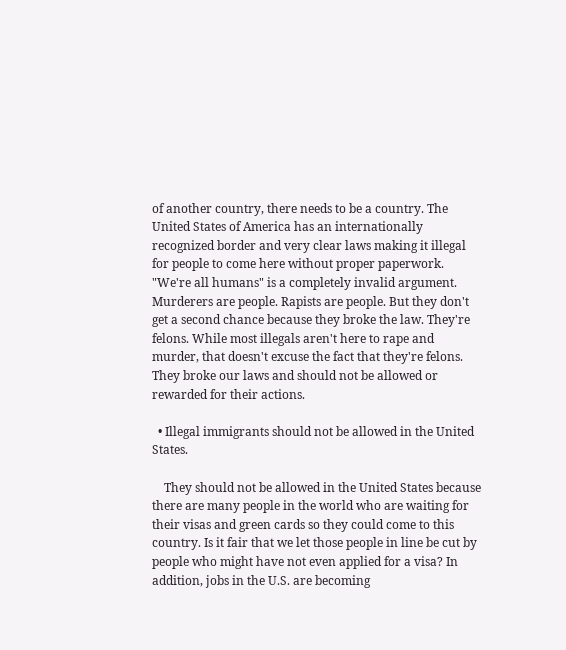of another country, there needs to be a country. The United States of America has an internationally recognized border and very clear laws making it illegal for people to come here without proper paperwork. "We're all humans" is a completely invalid argument. Murderers are people. Rapists are people. But they don't get a second chance because they broke the law. They're felons. While most illegals aren't here to rape and murder, that doesn't excuse the fact that they're felons. They broke our laws and should not be allowed or rewarded for their actions.

  • Illegal immigrants should not be allowed in the United States.

    They should not be allowed in the United States because there are many people in the world who are waiting for their visas and green cards so they could come to this country. Is it fair that we let those people in line be cut by people who might have not even applied for a visa? In addition, jobs in the U.S. are becoming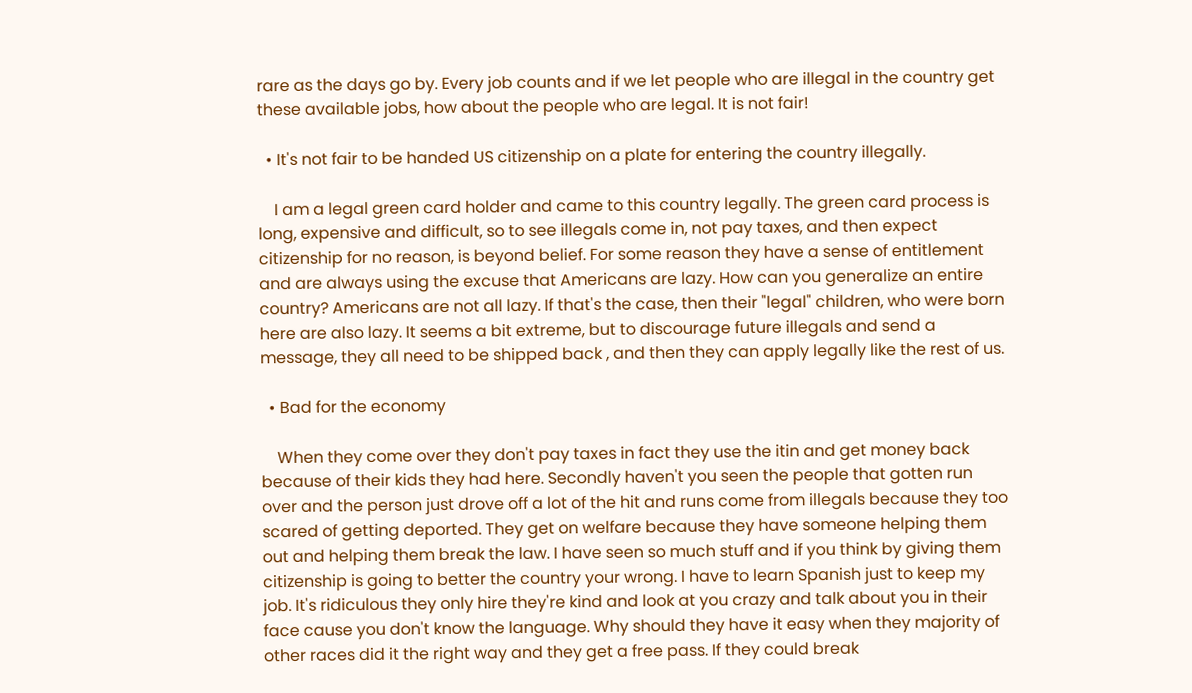rare as the days go by. Every job counts and if we let people who are illegal in the country get these available jobs, how about the people who are legal. It is not fair!

  • It's not fair to be handed US citizenship on a plate for entering the country illegally.

    I am a legal green card holder and came to this country legally. The green card process is long, expensive and difficult, so to see illegals come in, not pay taxes, and then expect citizenship for no reason, is beyond belief. For some reason they have a sense of entitlement and are always using the excuse that Americans are lazy. How can you generalize an entire country? Americans are not all lazy. If that's the case, then their "legal" children, who were born here are also lazy. It seems a bit extreme, but to discourage future illegals and send a message, they all need to be shipped back , and then they can apply legally like the rest of us.

  • Bad for the economy

    When they come over they don't pay taxes in fact they use the itin and get money back because of their kids they had here. Secondly haven't you seen the people that gotten run over and the person just drove off a lot of the hit and runs come from illegals because they too scared of getting deported. They get on welfare because they have someone helping them out and helping them break the law. I have seen so much stuff and if you think by giving them citizenship is going to better the country your wrong. I have to learn Spanish just to keep my job. It's ridiculous they only hire they're kind and look at you crazy and talk about you in their face cause you don't know the language. Why should they have it easy when they majority of other races did it the right way and they get a free pass. If they could break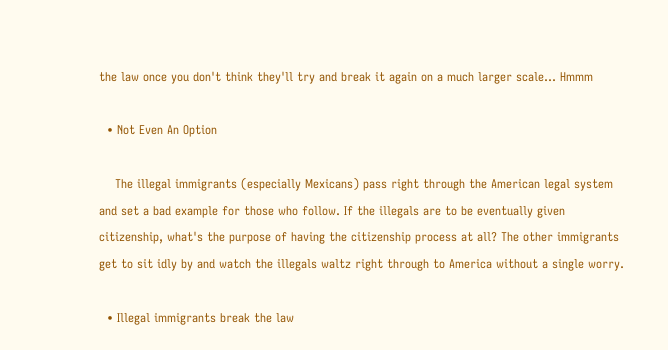the law once you don't think they'll try and break it again on a much larger scale... Hmmm

  • Not Even An Option

    The illegal immigrants (especially Mexicans) pass right through the American legal system and set a bad example for those who follow. If the illegals are to be eventually given citizenship, what's the purpose of having the citizenship process at all? The other immigrants get to sit idly by and watch the illegals waltz right through to America without a single worry.

  • Illegal immigrants break the law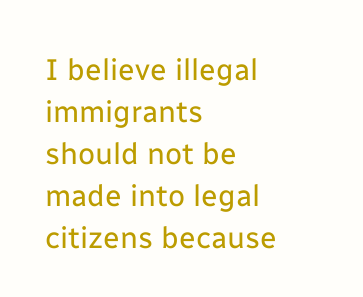I believe illegal immigrants should not be made into legal citizens because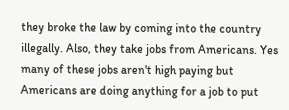they broke the law by coming into the country illegally. Also, they take jobs from Americans. Yes many of these jobs aren't high paying but Americans are doing anything for a job to put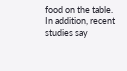food on the table. In addition, recent studies say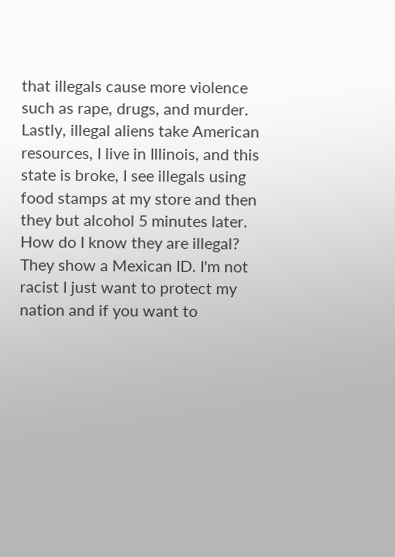that illegals cause more violence such as rape, drugs, and murder. Lastly, illegal aliens take American resources, I live in Illinois, and this state is broke, I see illegals using food stamps at my store and then they but alcohol 5 minutes later. How do I know they are illegal? They show a Mexican ID. I'm not racist I just want to protect my nation and if you want to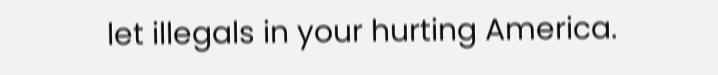let illegals in your hurting America.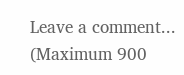Leave a comment...
(Maximum 900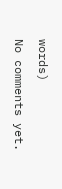words)
No comments yet.